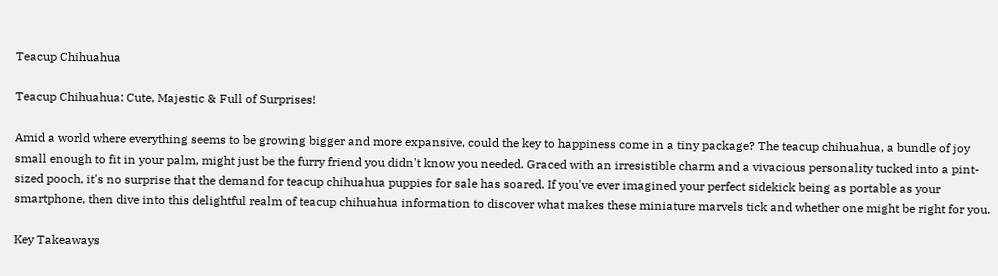Teacup Chihuahua

Teacup Chihuahua: Cute, Majestic & Full of Surprises!

Amid a world where everything seems to be growing bigger and more expansive, could the key to happiness come in a tiny package? The teacup chihuahua, a bundle of joy small enough to fit in your palm, might just be the furry friend you didn't know you needed. Graced with an irresistible charm and a vivacious personality tucked into a pint-sized pooch, it's no surprise that the demand for teacup chihuahua puppies for sale has soared. If you've ever imagined your perfect sidekick being as portable as your smartphone, then dive into this delightful realm of teacup chihuahua information to discover what makes these miniature marvels tick and whether one might be right for you.

Key Takeaways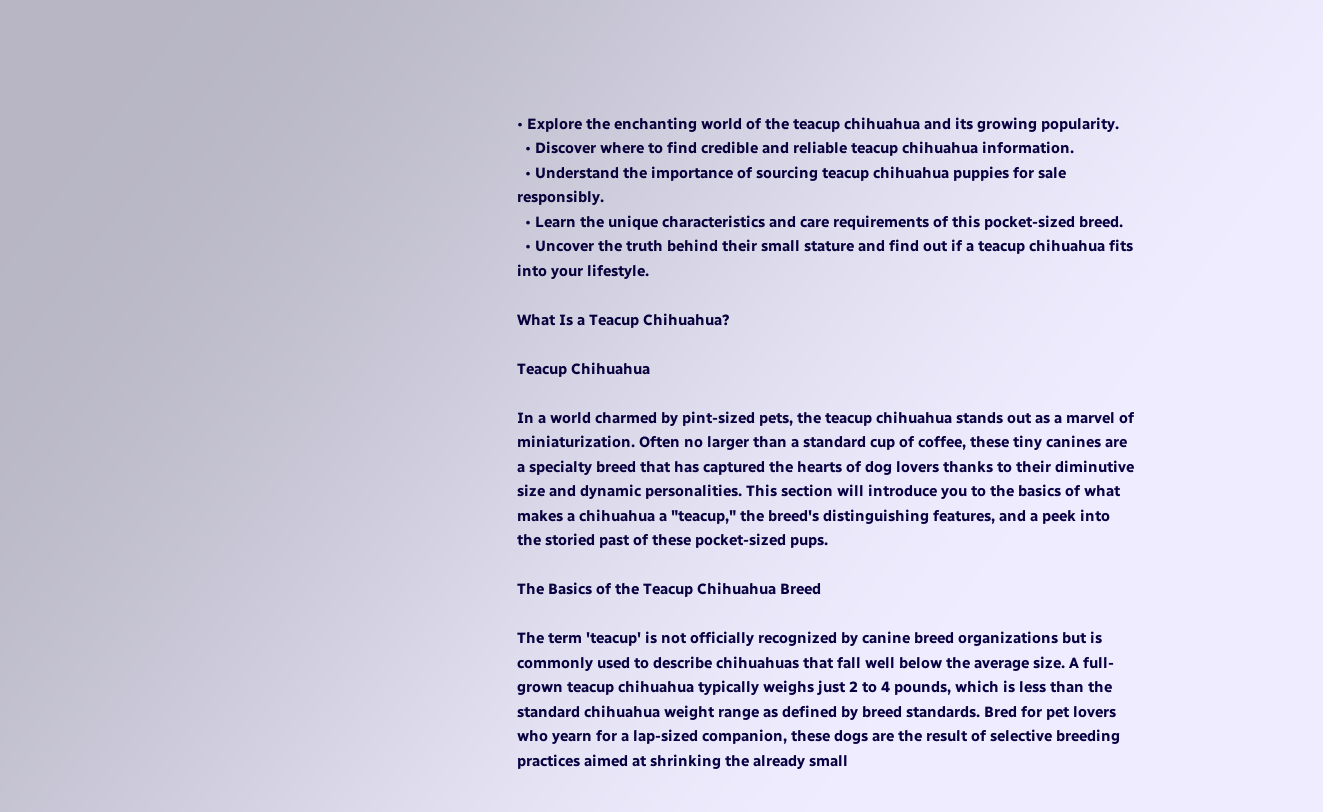• Explore the enchanting world of the teacup chihuahua and its growing popularity.
  • Discover where to find credible and reliable teacup chihuahua information.
  • Understand the importance of sourcing teacup chihuahua puppies for sale responsibly.
  • Learn the unique characteristics and care requirements of this pocket-sized breed.
  • Uncover the truth behind their small stature and find out if a teacup chihuahua fits into your lifestyle.

What Is a Teacup Chihuahua?

Teacup Chihuahua

In a world charmed by pint-sized pets, the teacup chihuahua stands out as a marvel of miniaturization. Often no larger than a standard cup of coffee, these tiny canines are a specialty breed that has captured the hearts of dog lovers thanks to their diminutive size and dynamic personalities. This section will introduce you to the basics of what makes a chihuahua a "teacup," the breed's distinguishing features, and a peek into the storied past of these pocket-sized pups.

The Basics of the Teacup Chihuahua Breed

The term 'teacup' is not officially recognized by canine breed organizations but is commonly used to describe chihuahuas that fall well below the average size. A full-grown teacup chihuahua typically weighs just 2 to 4 pounds, which is less than the standard chihuahua weight range as defined by breed standards. Bred for pet lovers who yearn for a lap-sized companion, these dogs are the result of selective breeding practices aimed at shrinking the already small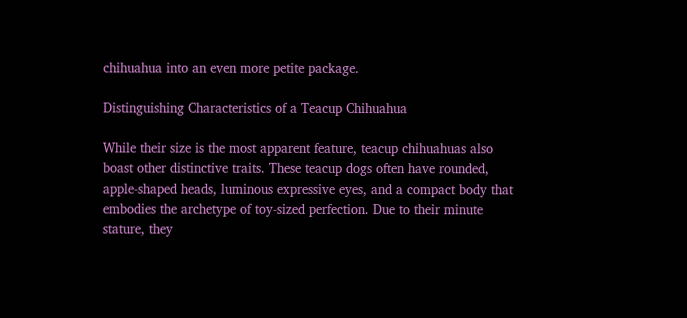chihuahua into an even more petite package.

Distinguishing Characteristics of a Teacup Chihuahua

While their size is the most apparent feature, teacup chihuahuas also boast other distinctive traits. These teacup dogs often have rounded, apple-shaped heads, luminous expressive eyes, and a compact body that embodies the archetype of toy-sized perfection. Due to their minute stature, they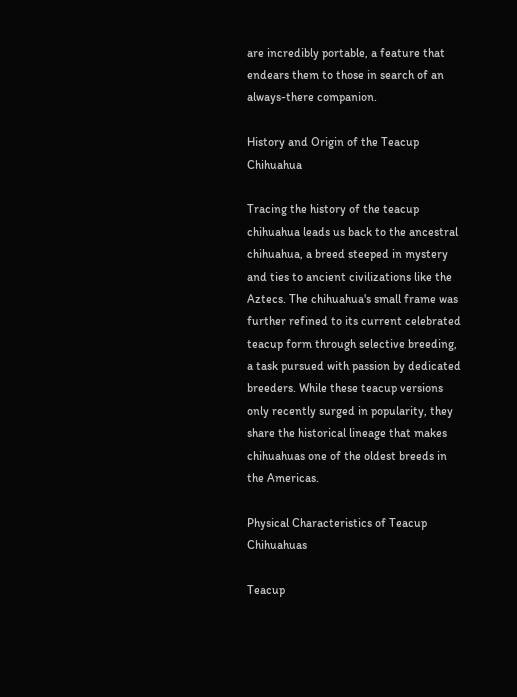are incredibly portable, a feature that endears them to those in search of an always-there companion.

History and Origin of the Teacup Chihuahua

Tracing the history of the teacup chihuahua leads us back to the ancestral chihuahua, a breed steeped in mystery and ties to ancient civilizations like the Aztecs. The chihuahua's small frame was further refined to its current celebrated teacup form through selective breeding, a task pursued with passion by dedicated breeders. While these teacup versions only recently surged in popularity, they share the historical lineage that makes chihuahuas one of the oldest breeds in the Americas.

Physical Characteristics of Teacup Chihuahuas

Teacup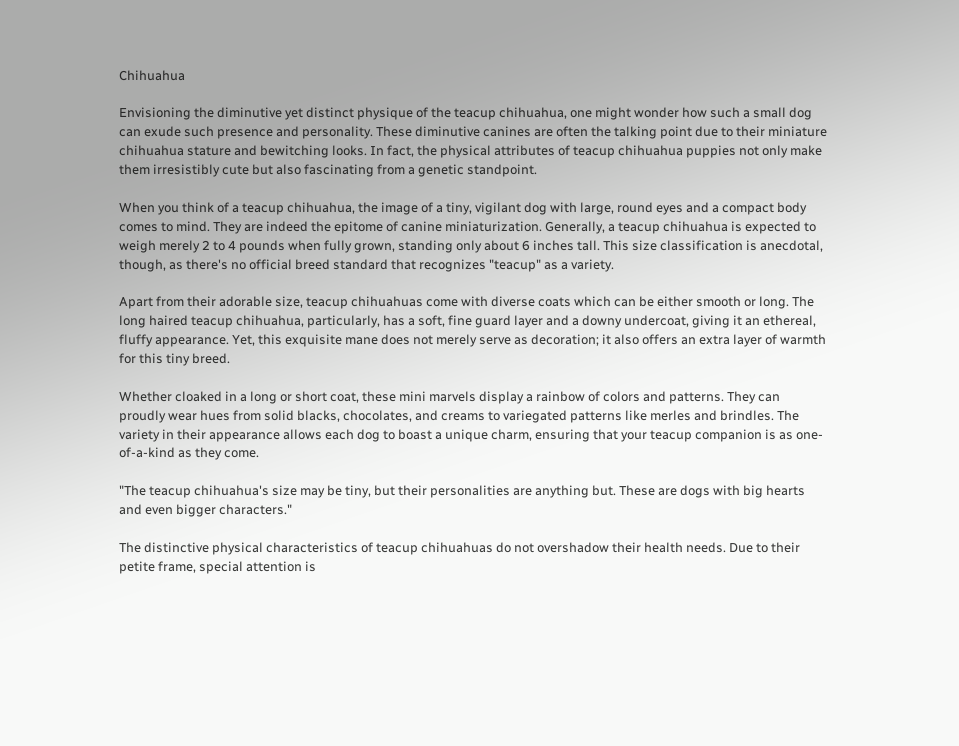Chihuahua

Envisioning the diminutive yet distinct physique of the teacup chihuahua, one might wonder how such a small dog can exude such presence and personality. These diminutive canines are often the talking point due to their miniature chihuahua stature and bewitching looks. In fact, the physical attributes of teacup chihuahua puppies not only make them irresistibly cute but also fascinating from a genetic standpoint.

When you think of a teacup chihuahua, the image of a tiny, vigilant dog with large, round eyes and a compact body comes to mind. They are indeed the epitome of canine miniaturization. Generally, a teacup chihuahua is expected to weigh merely 2 to 4 pounds when fully grown, standing only about 6 inches tall. This size classification is anecdotal, though, as there's no official breed standard that recognizes "teacup" as a variety.

Apart from their adorable size, teacup chihuahuas come with diverse coats which can be either smooth or long. The long haired teacup chihuahua, particularly, has a soft, fine guard layer and a downy undercoat, giving it an ethereal, fluffy appearance. Yet, this exquisite mane does not merely serve as decoration; it also offers an extra layer of warmth for this tiny breed.

Whether cloaked in a long or short coat, these mini marvels display a rainbow of colors and patterns. They can proudly wear hues from solid blacks, chocolates, and creams to variegated patterns like merles and brindles. The variety in their appearance allows each dog to boast a unique charm, ensuring that your teacup companion is as one-of-a-kind as they come.

"The teacup chihuahua's size may be tiny, but their personalities are anything but. These are dogs with big hearts and even bigger characters."

The distinctive physical characteristics of teacup chihuahuas do not overshadow their health needs. Due to their petite frame, special attention is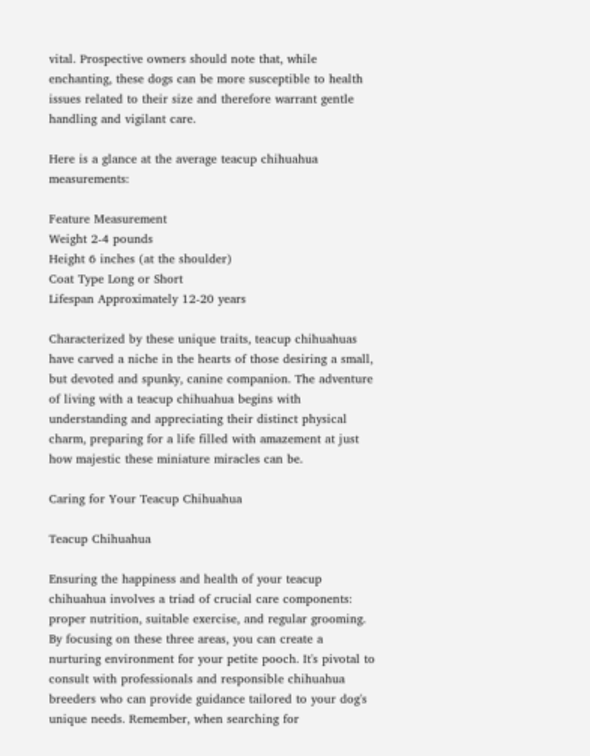vital. Prospective owners should note that, while enchanting, these dogs can be more susceptible to health issues related to their size and therefore warrant gentle handling and vigilant care.

Here is a glance at the average teacup chihuahua measurements:

Feature Measurement
Weight 2-4 pounds
Height 6 inches (at the shoulder)
Coat Type Long or Short
Lifespan Approximately 12-20 years

Characterized by these unique traits, teacup chihuahuas have carved a niche in the hearts of those desiring a small, but devoted and spunky, canine companion. The adventure of living with a teacup chihuahua begins with understanding and appreciating their distinct physical charm, preparing for a life filled with amazement at just how majestic these miniature miracles can be.

Caring for Your Teacup Chihuahua

Teacup Chihuahua

Ensuring the happiness and health of your teacup chihuahua involves a triad of crucial care components: proper nutrition, suitable exercise, and regular grooming. By focusing on these three areas, you can create a nurturing environment for your petite pooch. It's pivotal to consult with professionals and responsible chihuahua breeders who can provide guidance tailored to your dog's unique needs. Remember, when searching for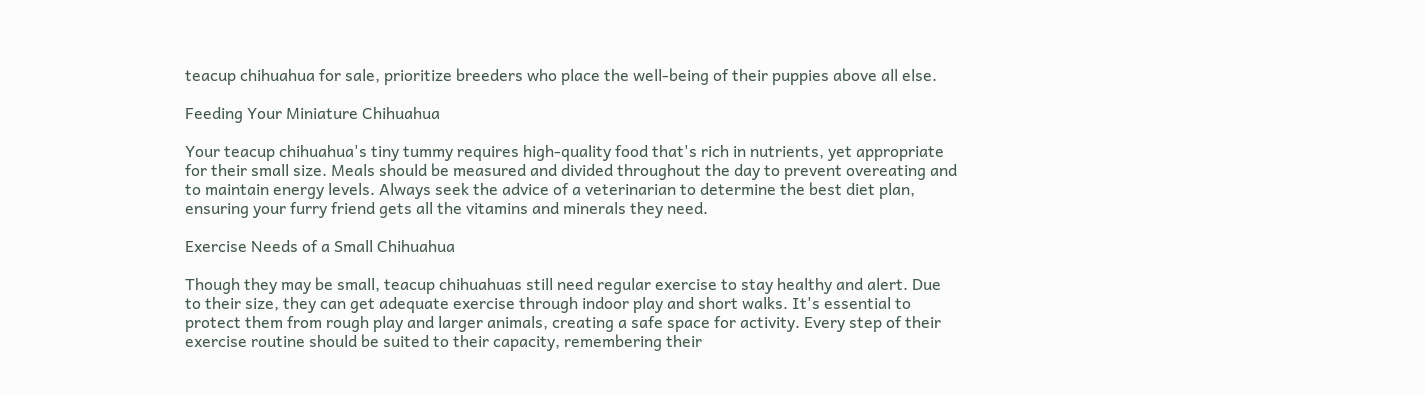teacup chihuahua for sale, prioritize breeders who place the well-being of their puppies above all else.

Feeding Your Miniature Chihuahua

Your teacup chihuahua's tiny tummy requires high-quality food that's rich in nutrients, yet appropriate for their small size. Meals should be measured and divided throughout the day to prevent overeating and to maintain energy levels. Always seek the advice of a veterinarian to determine the best diet plan, ensuring your furry friend gets all the vitamins and minerals they need.

Exercise Needs of a Small Chihuahua

Though they may be small, teacup chihuahuas still need regular exercise to stay healthy and alert. Due to their size, they can get adequate exercise through indoor play and short walks. It's essential to protect them from rough play and larger animals, creating a safe space for activity. Every step of their exercise routine should be suited to their capacity, remembering their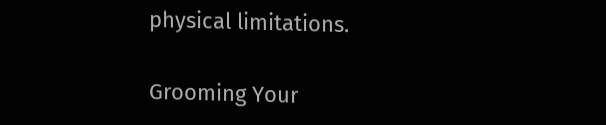physical limitations.

Grooming Your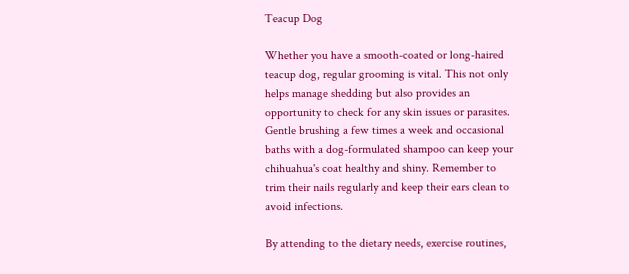Teacup Dog

Whether you have a smooth-coated or long-haired teacup dog, regular grooming is vital. This not only helps manage shedding but also provides an opportunity to check for any skin issues or parasites. Gentle brushing a few times a week and occasional baths with a dog-formulated shampoo can keep your chihuahua's coat healthy and shiny. Remember to trim their nails regularly and keep their ears clean to avoid infections.

By attending to the dietary needs, exercise routines,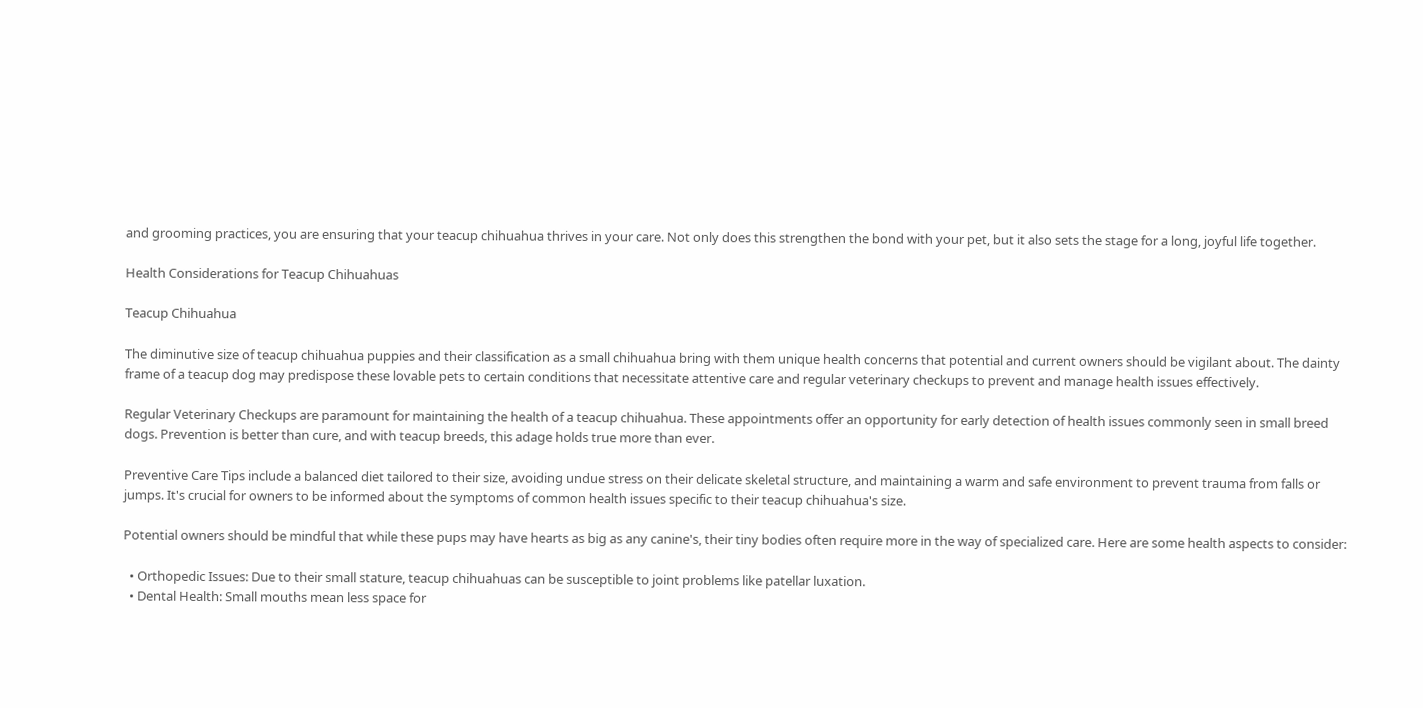and grooming practices, you are ensuring that your teacup chihuahua thrives in your care. Not only does this strengthen the bond with your pet, but it also sets the stage for a long, joyful life together.

Health Considerations for Teacup Chihuahuas

Teacup Chihuahua

The diminutive size of teacup chihuahua puppies and their classification as a small chihuahua bring with them unique health concerns that potential and current owners should be vigilant about. The dainty frame of a teacup dog may predispose these lovable pets to certain conditions that necessitate attentive care and regular veterinary checkups to prevent and manage health issues effectively.

Regular Veterinary Checkups are paramount for maintaining the health of a teacup chihuahua. These appointments offer an opportunity for early detection of health issues commonly seen in small breed dogs. Prevention is better than cure, and with teacup breeds, this adage holds true more than ever.

Preventive Care Tips include a balanced diet tailored to their size, avoiding undue stress on their delicate skeletal structure, and maintaining a warm and safe environment to prevent trauma from falls or jumps. It's crucial for owners to be informed about the symptoms of common health issues specific to their teacup chihuahua's size.

Potential owners should be mindful that while these pups may have hearts as big as any canine's, their tiny bodies often require more in the way of specialized care. Here are some health aspects to consider:

  • Orthopedic Issues: Due to their small stature, teacup chihuahuas can be susceptible to joint problems like patellar luxation.
  • Dental Health: Small mouths mean less space for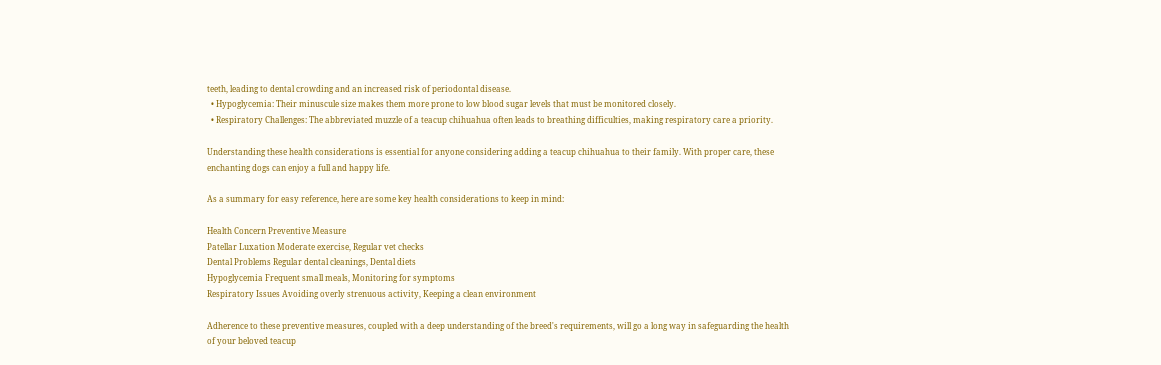teeth, leading to dental crowding and an increased risk of periodontal disease.
  • Hypoglycemia: Their minuscule size makes them more prone to low blood sugar levels that must be monitored closely.
  • Respiratory Challenges: The abbreviated muzzle of a teacup chihuahua often leads to breathing difficulties, making respiratory care a priority.

Understanding these health considerations is essential for anyone considering adding a teacup chihuahua to their family. With proper care, these enchanting dogs can enjoy a full and happy life.

As a summary for easy reference, here are some key health considerations to keep in mind:

Health Concern Preventive Measure
Patellar Luxation Moderate exercise, Regular vet checks
Dental Problems Regular dental cleanings, Dental diets
Hypoglycemia Frequent small meals, Monitoring for symptoms
Respiratory Issues Avoiding overly strenuous activity, Keeping a clean environment

Adherence to these preventive measures, coupled with a deep understanding of the breed's requirements, will go a long way in safeguarding the health of your beloved teacup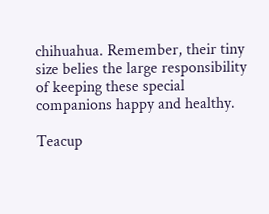chihuahua. Remember, their tiny size belies the large responsibility of keeping these special companions happy and healthy.

Teacup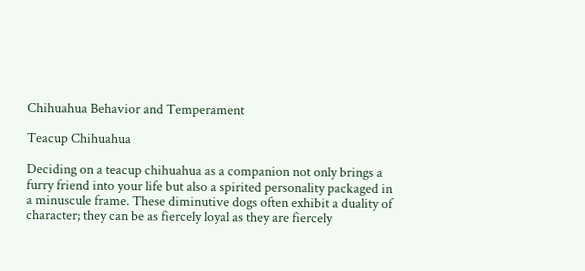Chihuahua Behavior and Temperament

Teacup Chihuahua

Deciding on a teacup chihuahua as a companion not only brings a furry friend into your life but also a spirited personality packaged in a minuscule frame. These diminutive dogs often exhibit a duality of character; they can be as fiercely loyal as they are fiercely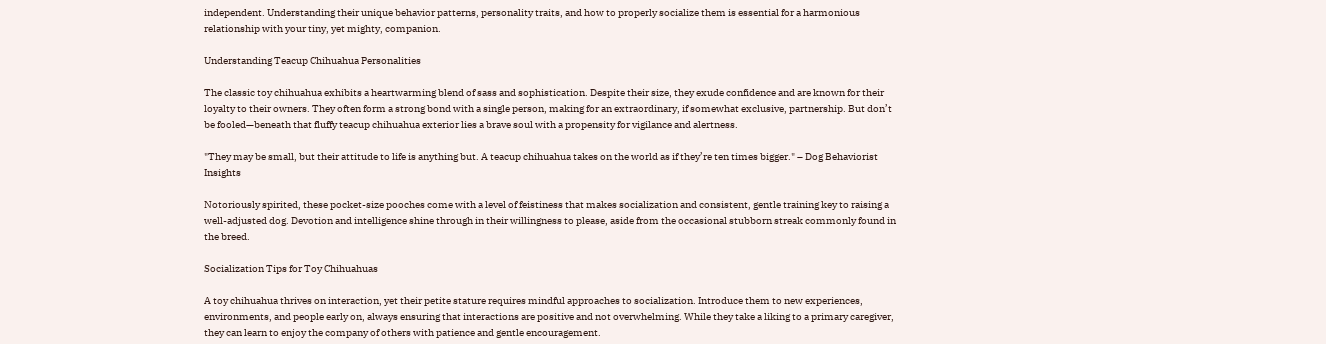independent. Understanding their unique behavior patterns, personality traits, and how to properly socialize them is essential for a harmonious relationship with your tiny, yet mighty, companion.

Understanding Teacup Chihuahua Personalities

The classic toy chihuahua exhibits a heartwarming blend of sass and sophistication. Despite their size, they exude confidence and are known for their loyalty to their owners. They often form a strong bond with a single person, making for an extraordinary, if somewhat exclusive, partnership. But don’t be fooled—beneath that fluffy teacup chihuahua exterior lies a brave soul with a propensity for vigilance and alertness.

"They may be small, but their attitude to life is anything but. A teacup chihuahua takes on the world as if they’re ten times bigger." – Dog Behaviorist Insights

Notoriously spirited, these pocket-size pooches come with a level of feistiness that makes socialization and consistent, gentle training key to raising a well-adjusted dog. Devotion and intelligence shine through in their willingness to please, aside from the occasional stubborn streak commonly found in the breed.

Socialization Tips for Toy Chihuahuas

A toy chihuahua thrives on interaction, yet their petite stature requires mindful approaches to socialization. Introduce them to new experiences, environments, and people early on, always ensuring that interactions are positive and not overwhelming. While they take a liking to a primary caregiver, they can learn to enjoy the company of others with patience and gentle encouragement.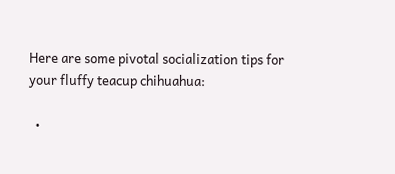Here are some pivotal socialization tips for your fluffy teacup chihuahua:

  •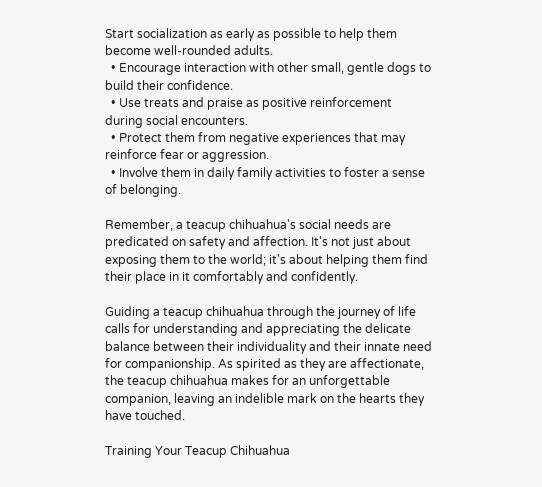Start socialization as early as possible to help them become well-rounded adults.
  • Encourage interaction with other small, gentle dogs to build their confidence.
  • Use treats and praise as positive reinforcement during social encounters.
  • Protect them from negative experiences that may reinforce fear or aggression.
  • Involve them in daily family activities to foster a sense of belonging.

Remember, a teacup chihuahua's social needs are predicated on safety and affection. It's not just about exposing them to the world; it's about helping them find their place in it comfortably and confidently.

Guiding a teacup chihuahua through the journey of life calls for understanding and appreciating the delicate balance between their individuality and their innate need for companionship. As spirited as they are affectionate, the teacup chihuahua makes for an unforgettable companion, leaving an indelible mark on the hearts they have touched.

Training Your Teacup Chihuahua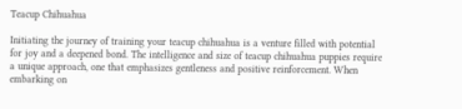Teacup Chihuahua

Initiating the journey of training your teacup chihuahua is a venture filled with potential for joy and a deepened bond. The intelligence and size of teacup chihuahua puppies require a unique approach, one that emphasizes gentleness and positive reinforcement. When embarking on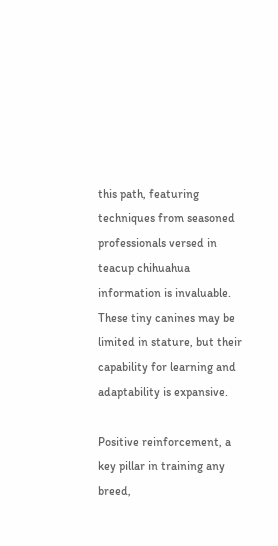this path, featuring techniques from seasoned professionals versed in teacup chihuahua information is invaluable. These tiny canines may be limited in stature, but their capability for learning and adaptability is expansive.

Positive reinforcement, a key pillar in training any breed,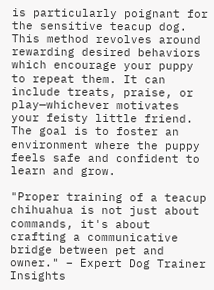is particularly poignant for the sensitive teacup dog. This method revolves around rewarding desired behaviors which encourage your puppy to repeat them. It can include treats, praise, or play—whichever motivates your feisty little friend. The goal is to foster an environment where the puppy feels safe and confident to learn and grow.

"Proper training of a teacup chihuahua is not just about commands, it's about crafting a communicative bridge between pet and owner." – Expert Dog Trainer Insights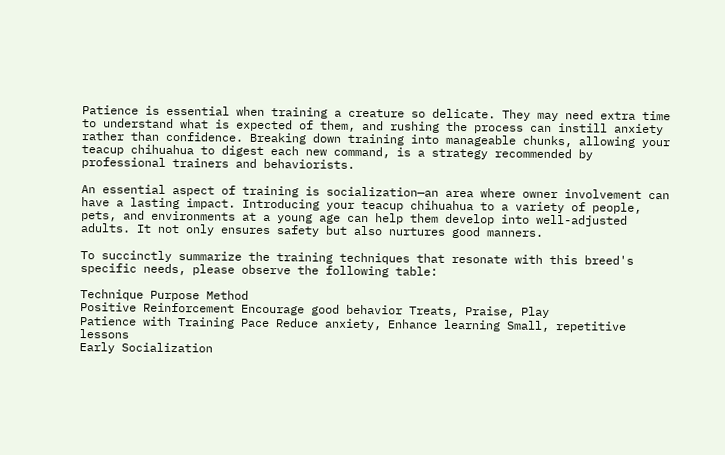Patience is essential when training a creature so delicate. They may need extra time to understand what is expected of them, and rushing the process can instill anxiety rather than confidence. Breaking down training into manageable chunks, allowing your teacup chihuahua to digest each new command, is a strategy recommended by professional trainers and behaviorists.

An essential aspect of training is socialization—an area where owner involvement can have a lasting impact. Introducing your teacup chihuahua to a variety of people, pets, and environments at a young age can help them develop into well-adjusted adults. It not only ensures safety but also nurtures good manners.

To succinctly summarize the training techniques that resonate with this breed's specific needs, please observe the following table:

Technique Purpose Method
Positive Reinforcement Encourage good behavior Treats, Praise, Play
Patience with Training Pace Reduce anxiety, Enhance learning Small, repetitive lessons
Early Socialization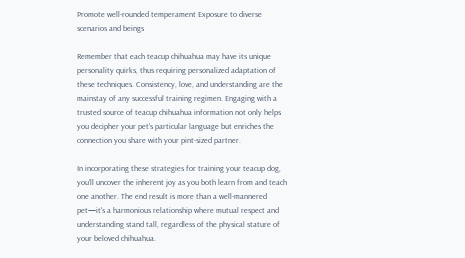Promote well-rounded temperament Exposure to diverse scenarios and beings

Remember that each teacup chihuahua may have its unique personality quirks, thus requiring personalized adaptation of these techniques. Consistency, love, and understanding are the mainstay of any successful training regimen. Engaging with a trusted source of teacup chihuahua information not only helps you decipher your pet's particular language but enriches the connection you share with your pint-sized partner.

In incorporating these strategies for training your teacup dog, you’ll uncover the inherent joy as you both learn from and teach one another. The end result is more than a well-mannered pet—it's a harmonious relationship where mutual respect and understanding stand tall, regardless of the physical stature of your beloved chihuahua.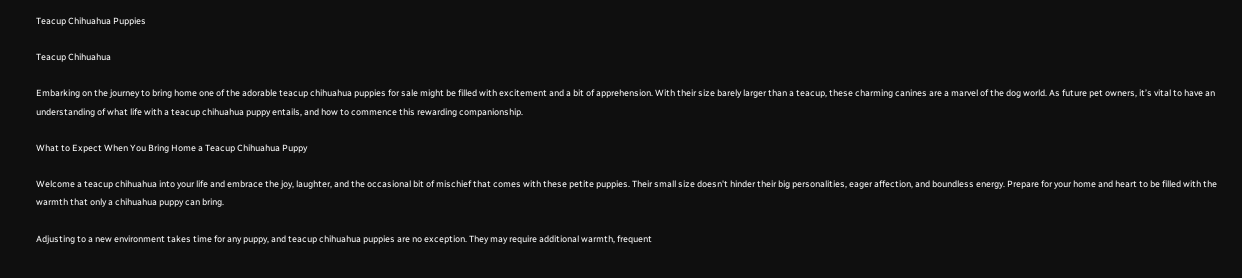Teacup Chihuahua Puppies

Teacup Chihuahua

Embarking on the journey to bring home one of the adorable teacup chihuahua puppies for sale might be filled with excitement and a bit of apprehension. With their size barely larger than a teacup, these charming canines are a marvel of the dog world. As future pet owners, it’s vital to have an understanding of what life with a teacup chihuahua puppy entails, and how to commence this rewarding companionship.

What to Expect When You Bring Home a Teacup Chihuahua Puppy

Welcome a teacup chihuahua into your life and embrace the joy, laughter, and the occasional bit of mischief that comes with these petite puppies. Their small size doesn't hinder their big personalities, eager affection, and boundless energy. Prepare for your home and heart to be filled with the warmth that only a chihuahua puppy can bring.

Adjusting to a new environment takes time for any puppy, and teacup chihuahua puppies are no exception. They may require additional warmth, frequent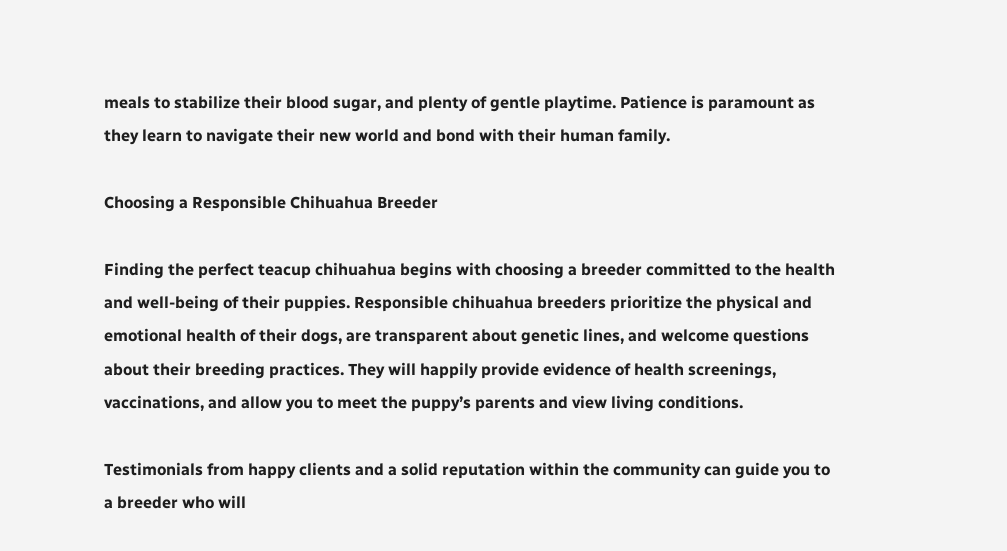meals to stabilize their blood sugar, and plenty of gentle playtime. Patience is paramount as they learn to navigate their new world and bond with their human family.

Choosing a Responsible Chihuahua Breeder

Finding the perfect teacup chihuahua begins with choosing a breeder committed to the health and well-being of their puppies. Responsible chihuahua breeders prioritize the physical and emotional health of their dogs, are transparent about genetic lines, and welcome questions about their breeding practices. They will happily provide evidence of health screenings, vaccinations, and allow you to meet the puppy’s parents and view living conditions.

Testimonials from happy clients and a solid reputation within the community can guide you to a breeder who will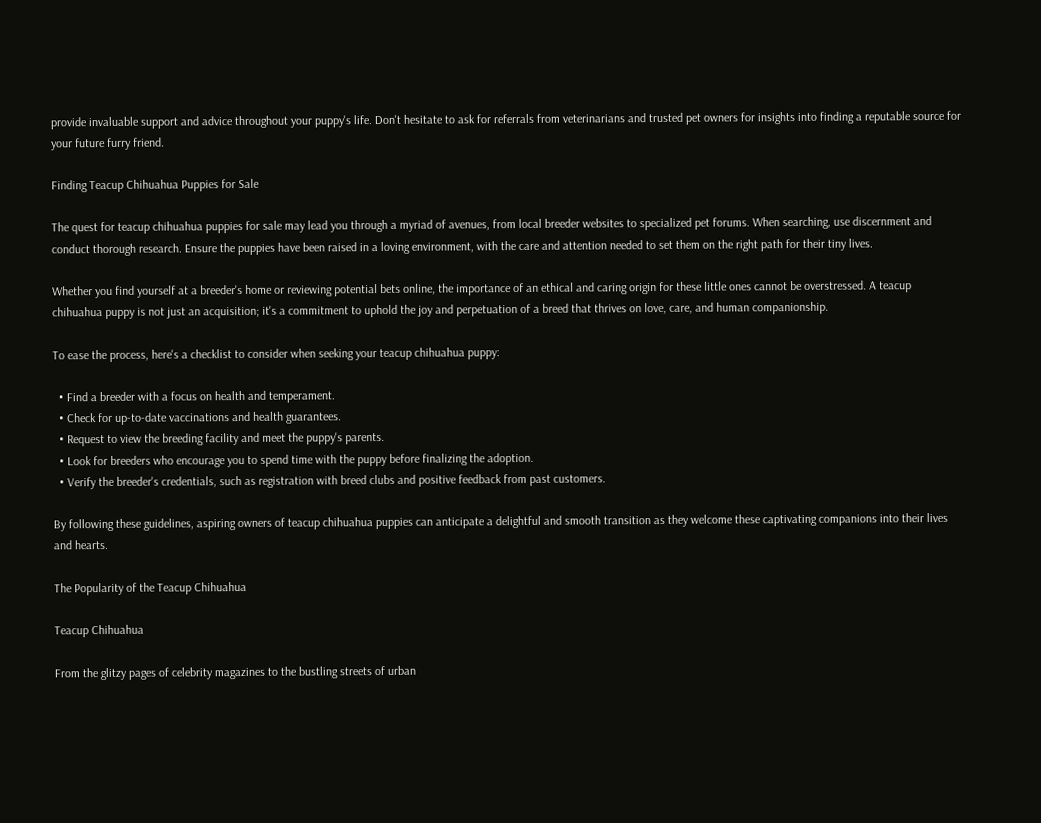provide invaluable support and advice throughout your puppy's life. Don't hesitate to ask for referrals from veterinarians and trusted pet owners for insights into finding a reputable source for your future furry friend.

Finding Teacup Chihuahua Puppies for Sale

The quest for teacup chihuahua puppies for sale may lead you through a myriad of avenues, from local breeder websites to specialized pet forums. When searching, use discernment and conduct thorough research. Ensure the puppies have been raised in a loving environment, with the care and attention needed to set them on the right path for their tiny lives.

Whether you find yourself at a breeder's home or reviewing potential bets online, the importance of an ethical and caring origin for these little ones cannot be overstressed. A teacup chihuahua puppy is not just an acquisition; it's a commitment to uphold the joy and perpetuation of a breed that thrives on love, care, and human companionship.

To ease the process, here's a checklist to consider when seeking your teacup chihuahua puppy:

  • Find a breeder with a focus on health and temperament.
  • Check for up-to-date vaccinations and health guarantees.
  • Request to view the breeding facility and meet the puppy's parents.
  • Look for breeders who encourage you to spend time with the puppy before finalizing the adoption.
  • Verify the breeder's credentials, such as registration with breed clubs and positive feedback from past customers.

By following these guidelines, aspiring owners of teacup chihuahua puppies can anticipate a delightful and smooth transition as they welcome these captivating companions into their lives and hearts.

The Popularity of the Teacup Chihuahua

Teacup Chihuahua

From the glitzy pages of celebrity magazines to the bustling streets of urban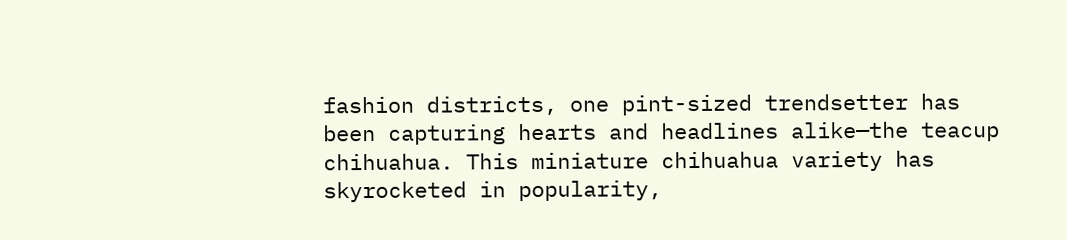fashion districts, one pint-sized trendsetter has been capturing hearts and headlines alike—the teacup chihuahua. This miniature chihuahua variety has skyrocketed in popularity,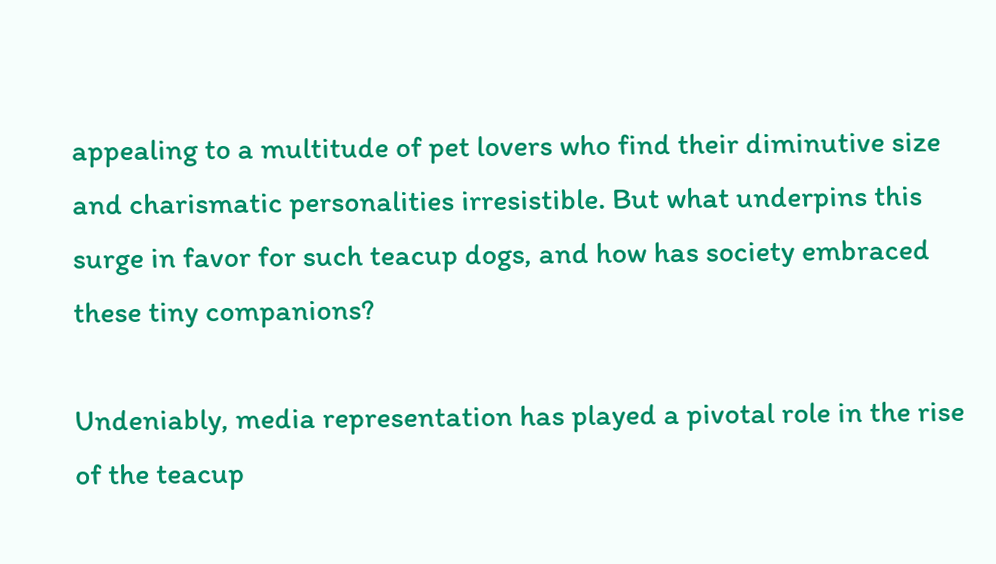appealing to a multitude of pet lovers who find their diminutive size and charismatic personalities irresistible. But what underpins this surge in favor for such teacup dogs, and how has society embraced these tiny companions?

Undeniably, media representation has played a pivotal role in the rise of the teacup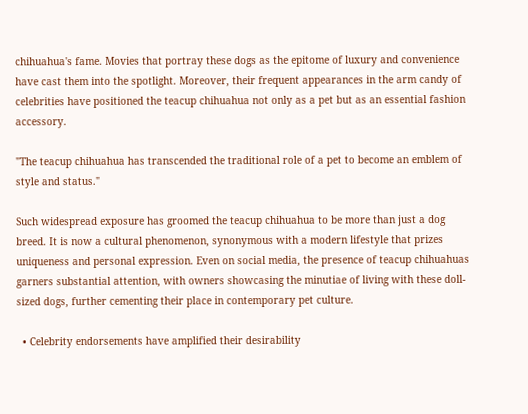chihuahua's fame. Movies that portray these dogs as the epitome of luxury and convenience have cast them into the spotlight. Moreover, their frequent appearances in the arm candy of celebrities have positioned the teacup chihuahua not only as a pet but as an essential fashion accessory.

"The teacup chihuahua has transcended the traditional role of a pet to become an emblem of style and status."

Such widespread exposure has groomed the teacup chihuahua to be more than just a dog breed. It is now a cultural phenomenon, synonymous with a modern lifestyle that prizes uniqueness and personal expression. Even on social media, the presence of teacup chihuahuas garners substantial attention, with owners showcasing the minutiae of living with these doll-sized dogs, further cementing their place in contemporary pet culture.

  • Celebrity endorsements have amplified their desirability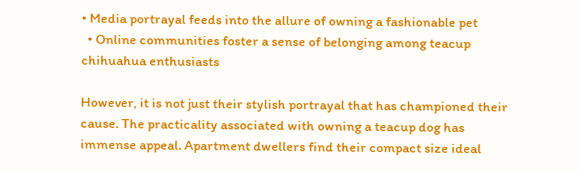• Media portrayal feeds into the allure of owning a fashionable pet
  • Online communities foster a sense of belonging among teacup chihuahua enthusiasts

However, it is not just their stylish portrayal that has championed their cause. The practicality associated with owning a teacup dog has immense appeal. Apartment dwellers find their compact size ideal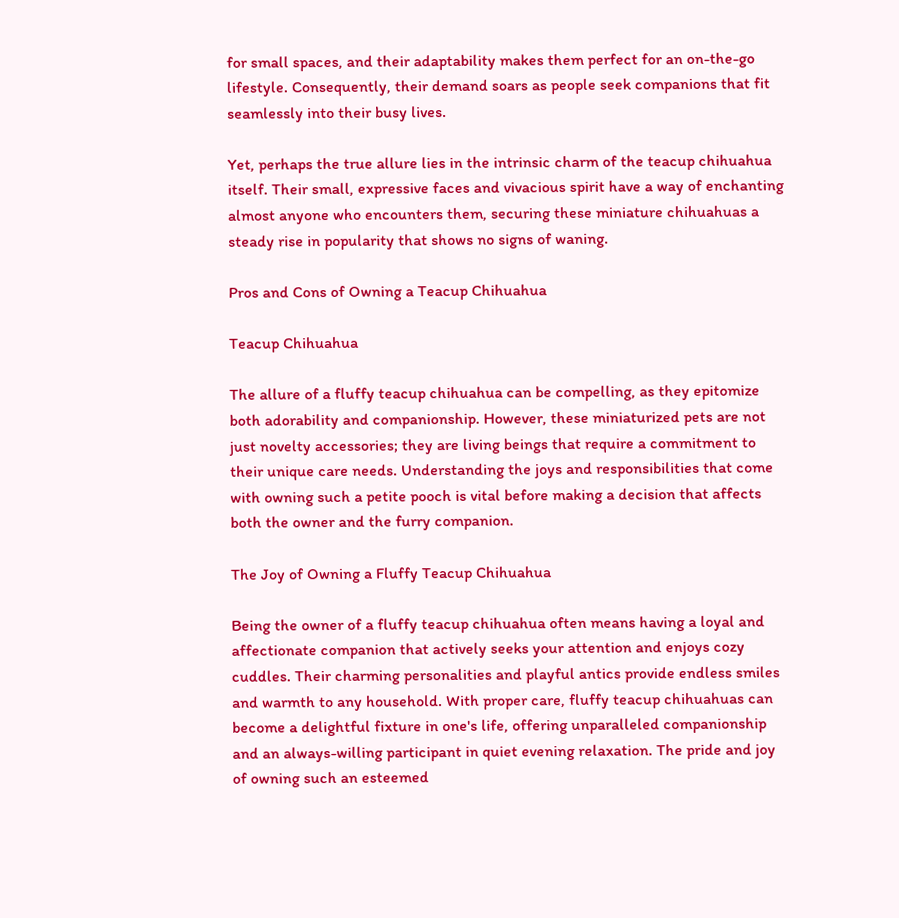for small spaces, and their adaptability makes them perfect for an on-the-go lifestyle. Consequently, their demand soars as people seek companions that fit seamlessly into their busy lives.

Yet, perhaps the true allure lies in the intrinsic charm of the teacup chihuahua itself. Their small, expressive faces and vivacious spirit have a way of enchanting almost anyone who encounters them, securing these miniature chihuahuas a steady rise in popularity that shows no signs of waning.

Pros and Cons of Owning a Teacup Chihuahua

Teacup Chihuahua

The allure of a fluffy teacup chihuahua can be compelling, as they epitomize both adorability and companionship. However, these miniaturized pets are not just novelty accessories; they are living beings that require a commitment to their unique care needs. Understanding the joys and responsibilities that come with owning such a petite pooch is vital before making a decision that affects both the owner and the furry companion.

The Joy of Owning a Fluffy Teacup Chihuahua

Being the owner of a fluffy teacup chihuahua often means having a loyal and affectionate companion that actively seeks your attention and enjoys cozy cuddles. Their charming personalities and playful antics provide endless smiles and warmth to any household. With proper care, fluffy teacup chihuahuas can become a delightful fixture in one's life, offering unparalleled companionship and an always-willing participant in quiet evening relaxation. The pride and joy of owning such an esteemed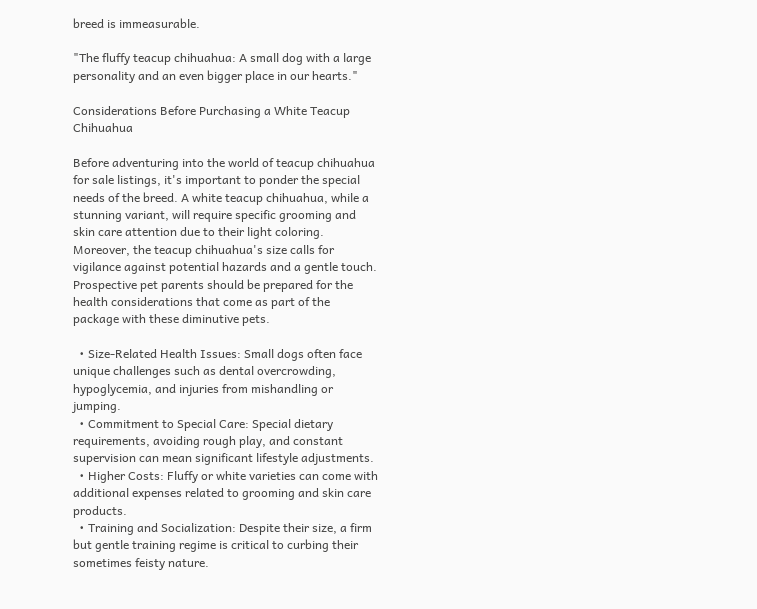breed is immeasurable.

"The fluffy teacup chihuahua: A small dog with a large personality and an even bigger place in our hearts."

Considerations Before Purchasing a White Teacup Chihuahua

Before adventuring into the world of teacup chihuahua for sale listings, it's important to ponder the special needs of the breed. A white teacup chihuahua, while a stunning variant, will require specific grooming and skin care attention due to their light coloring. Moreover, the teacup chihuahua's size calls for vigilance against potential hazards and a gentle touch. Prospective pet parents should be prepared for the health considerations that come as part of the package with these diminutive pets.

  • Size-Related Health Issues: Small dogs often face unique challenges such as dental overcrowding, hypoglycemia, and injuries from mishandling or jumping.
  • Commitment to Special Care: Special dietary requirements, avoiding rough play, and constant supervision can mean significant lifestyle adjustments.
  • Higher Costs: Fluffy or white varieties can come with additional expenses related to grooming and skin care products.
  • Training and Socialization: Despite their size, a firm but gentle training regime is critical to curbing their sometimes feisty nature.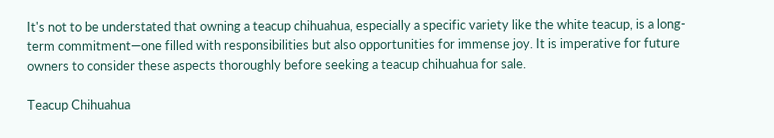It's not to be understated that owning a teacup chihuahua, especially a specific variety like the white teacup, is a long-term commitment—one filled with responsibilities but also opportunities for immense joy. It is imperative for future owners to consider these aspects thoroughly before seeking a teacup chihuahua for sale.

Teacup Chihuahua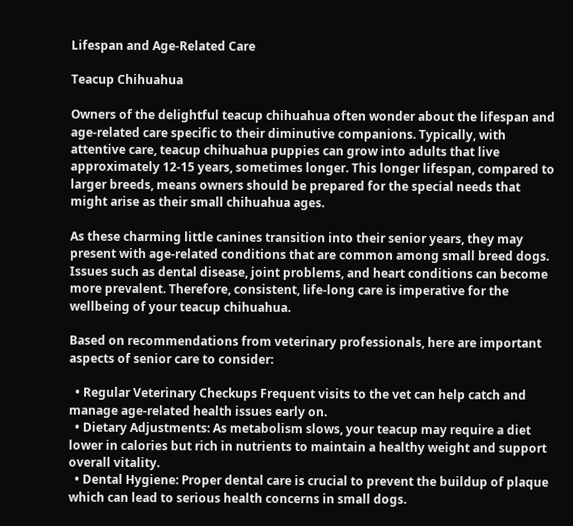Lifespan and Age-Related Care

Teacup Chihuahua

Owners of the delightful teacup chihuahua often wonder about the lifespan and age-related care specific to their diminutive companions. Typically, with attentive care, teacup chihuahua puppies can grow into adults that live approximately 12-15 years, sometimes longer. This longer lifespan, compared to larger breeds, means owners should be prepared for the special needs that might arise as their small chihuahua ages.

As these charming little canines transition into their senior years, they may present with age-related conditions that are common among small breed dogs. Issues such as dental disease, joint problems, and heart conditions can become more prevalent. Therefore, consistent, life-long care is imperative for the wellbeing of your teacup chihuahua.

Based on recommendations from veterinary professionals, here are important aspects of senior care to consider:

  • Regular Veterinary Checkups Frequent visits to the vet can help catch and manage age-related health issues early on.
  • Dietary Adjustments: As metabolism slows, your teacup may require a diet lower in calories but rich in nutrients to maintain a healthy weight and support overall vitality.
  • Dental Hygiene: Proper dental care is crucial to prevent the buildup of plaque which can lead to serious health concerns in small dogs.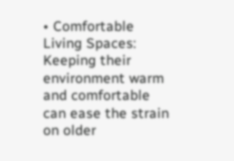• Comfortable Living Spaces: Keeping their environment warm and comfortable can ease the strain on older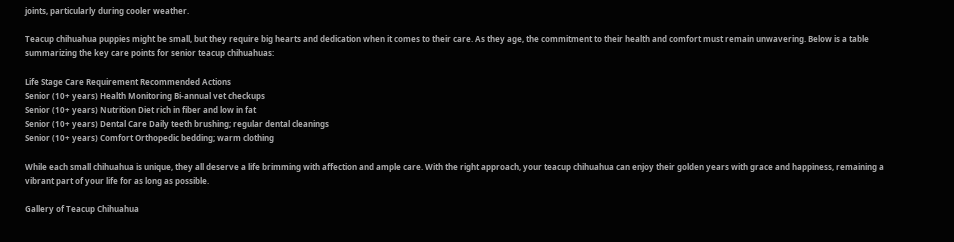joints, particularly during cooler weather.

Teacup chihuahua puppies might be small, but they require big hearts and dedication when it comes to their care. As they age, the commitment to their health and comfort must remain unwavering. Below is a table summarizing the key care points for senior teacup chihuahuas:

Life Stage Care Requirement Recommended Actions
Senior (10+ years) Health Monitoring Bi-annual vet checkups
Senior (10+ years) Nutrition Diet rich in fiber and low in fat
Senior (10+ years) Dental Care Daily teeth brushing; regular dental cleanings
Senior (10+ years) Comfort Orthopedic bedding; warm clothing

While each small chihuahua is unique, they all deserve a life brimming with affection and ample care. With the right approach, your teacup chihuahua can enjoy their golden years with grace and happiness, remaining a vibrant part of your life for as long as possible.

Gallery of Teacup Chihuahua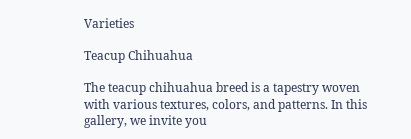Varieties

Teacup Chihuahua

The teacup chihuahua breed is a tapestry woven with various textures, colors, and patterns. In this gallery, we invite you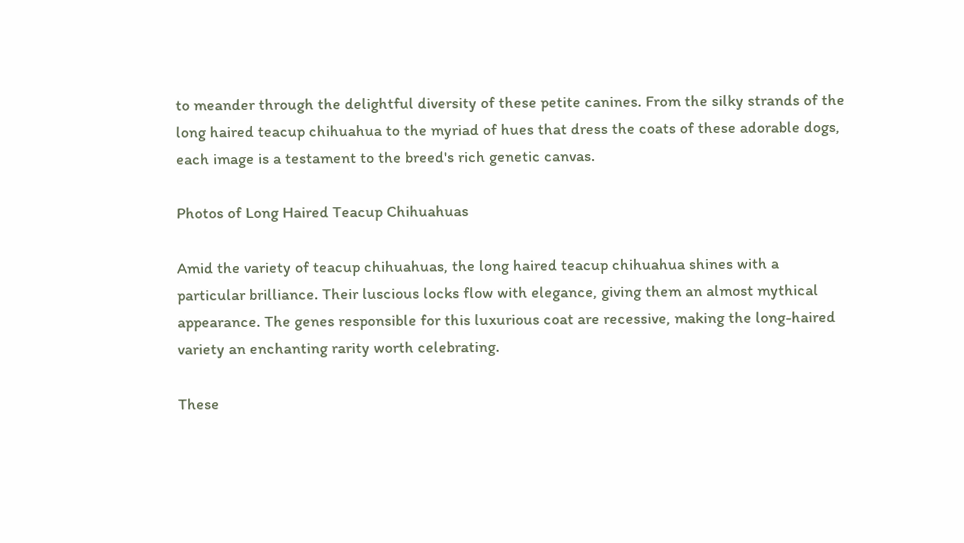to meander through the delightful diversity of these petite canines. From the silky strands of the long haired teacup chihuahua to the myriad of hues that dress the coats of these adorable dogs, each image is a testament to the breed's rich genetic canvas.

Photos of Long Haired Teacup Chihuahuas

Amid the variety of teacup chihuahuas, the long haired teacup chihuahua shines with a particular brilliance. Their luscious locks flow with elegance, giving them an almost mythical appearance. The genes responsible for this luxurious coat are recessive, making the long-haired variety an enchanting rarity worth celebrating.

These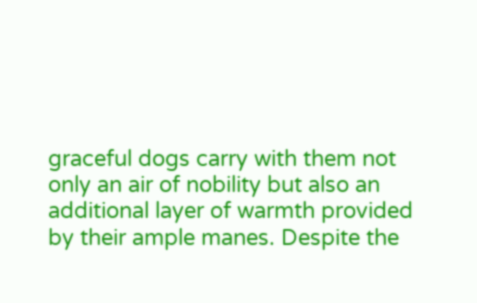graceful dogs carry with them not only an air of nobility but also an additional layer of warmth provided by their ample manes. Despite the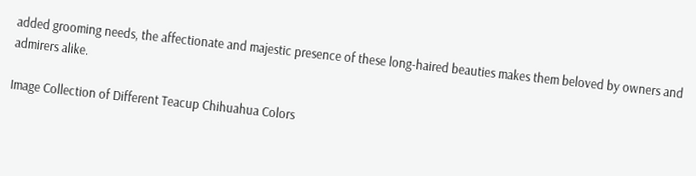added grooming needs, the affectionate and majestic presence of these long-haired beauties makes them beloved by owners and admirers alike.

Image Collection of Different Teacup Chihuahua Colors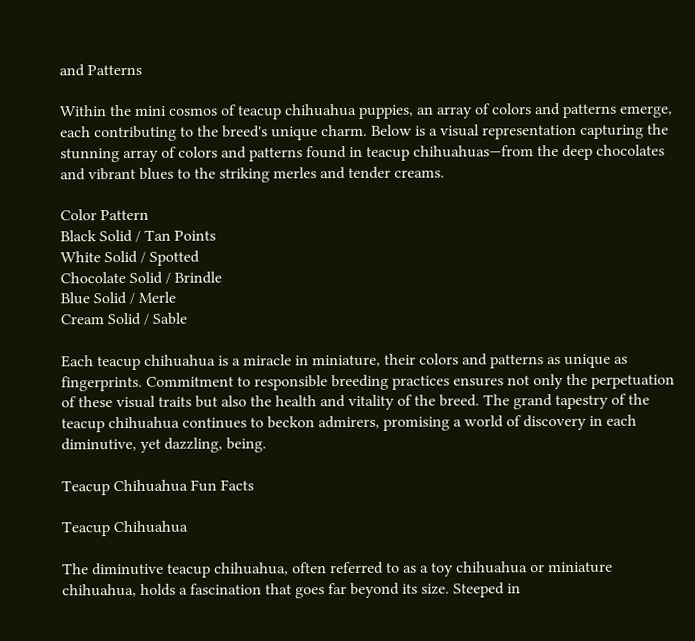and Patterns

Within the mini cosmos of teacup chihuahua puppies, an array of colors and patterns emerge, each contributing to the breed's unique charm. Below is a visual representation capturing the stunning array of colors and patterns found in teacup chihuahuas—from the deep chocolates and vibrant blues to the striking merles and tender creams.

Color Pattern
Black Solid / Tan Points
White Solid / Spotted
Chocolate Solid / Brindle
Blue Solid / Merle
Cream Solid / Sable

Each teacup chihuahua is a miracle in miniature, their colors and patterns as unique as fingerprints. Commitment to responsible breeding practices ensures not only the perpetuation of these visual traits but also the health and vitality of the breed. The grand tapestry of the teacup chihuahua continues to beckon admirers, promising a world of discovery in each diminutive, yet dazzling, being.

Teacup Chihuahua Fun Facts

Teacup Chihuahua

The diminutive teacup chihuahua, often referred to as a toy chihuahua or miniature chihuahua, holds a fascination that goes far beyond its size. Steeped in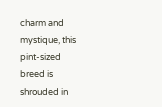charm and mystique, this pint-sized breed is shrouded in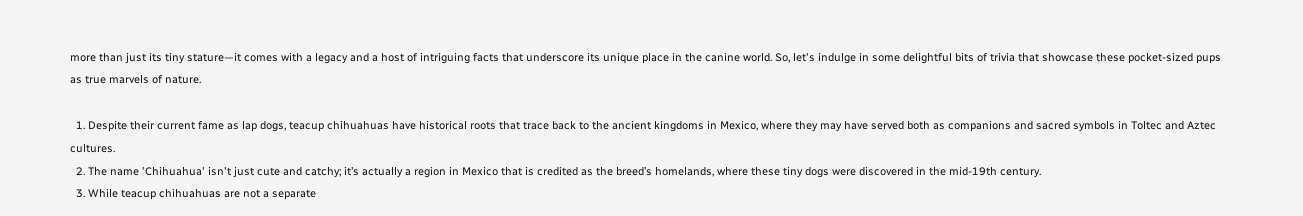more than just its tiny stature—it comes with a legacy and a host of intriguing facts that underscore its unique place in the canine world. So, let's indulge in some delightful bits of trivia that showcase these pocket-sized pups as true marvels of nature.

  1. Despite their current fame as lap dogs, teacup chihuahuas have historical roots that trace back to the ancient kingdoms in Mexico, where they may have served both as companions and sacred symbols in Toltec and Aztec cultures.
  2. The name 'Chihuahua' isn't just cute and catchy; it’s actually a region in Mexico that is credited as the breed’s homelands, where these tiny dogs were discovered in the mid-19th century.
  3. While teacup chihuahuas are not a separate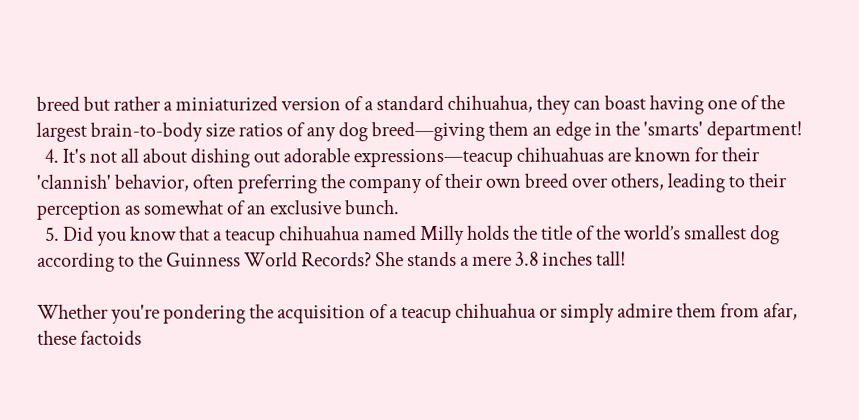breed but rather a miniaturized version of a standard chihuahua, they can boast having one of the largest brain-to-body size ratios of any dog breed—giving them an edge in the 'smarts' department!
  4. It's not all about dishing out adorable expressions—teacup chihuahuas are known for their 'clannish' behavior, often preferring the company of their own breed over others, leading to their perception as somewhat of an exclusive bunch.
  5. Did you know that a teacup chihuahua named Milly holds the title of the world’s smallest dog according to the Guinness World Records? She stands a mere 3.8 inches tall!

Whether you're pondering the acquisition of a teacup chihuahua or simply admire them from afar, these factoids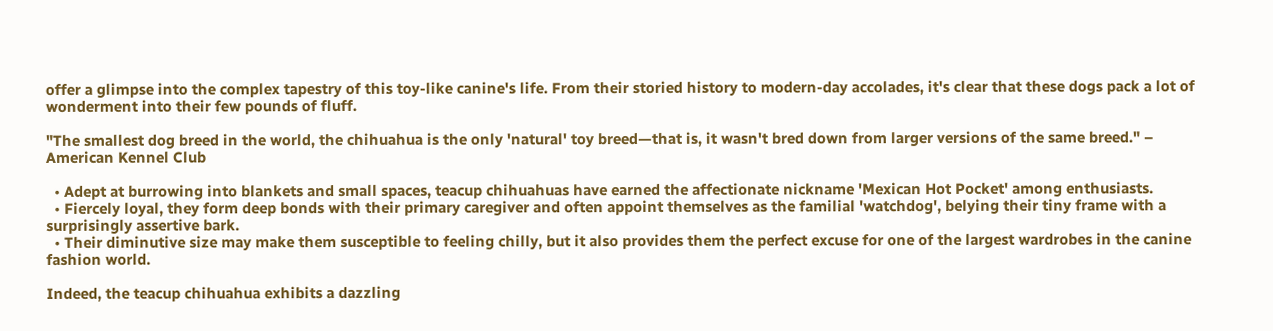offer a glimpse into the complex tapestry of this toy-like canine's life. From their storied history to modern-day accolades, it's clear that these dogs pack a lot of wonderment into their few pounds of fluff.

"The smallest dog breed in the world, the chihuahua is the only 'natural' toy breed—that is, it wasn't bred down from larger versions of the same breed." – American Kennel Club

  • Adept at burrowing into blankets and small spaces, teacup chihuahuas have earned the affectionate nickname 'Mexican Hot Pocket' among enthusiasts.
  • Fiercely loyal, they form deep bonds with their primary caregiver and often appoint themselves as the familial 'watchdog', belying their tiny frame with a surprisingly assertive bark.
  • Their diminutive size may make them susceptible to feeling chilly, but it also provides them the perfect excuse for one of the largest wardrobes in the canine fashion world.

Indeed, the teacup chihuahua exhibits a dazzling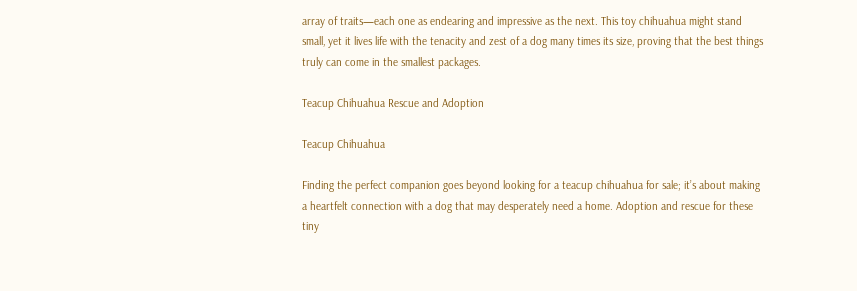array of traits—each one as endearing and impressive as the next. This toy chihuahua might stand small, yet it lives life with the tenacity and zest of a dog many times its size, proving that the best things truly can come in the smallest packages.

Teacup Chihuahua Rescue and Adoption

Teacup Chihuahua

Finding the perfect companion goes beyond looking for a teacup chihuahua for sale; it’s about making a heartfelt connection with a dog that may desperately need a home. Adoption and rescue for these tiny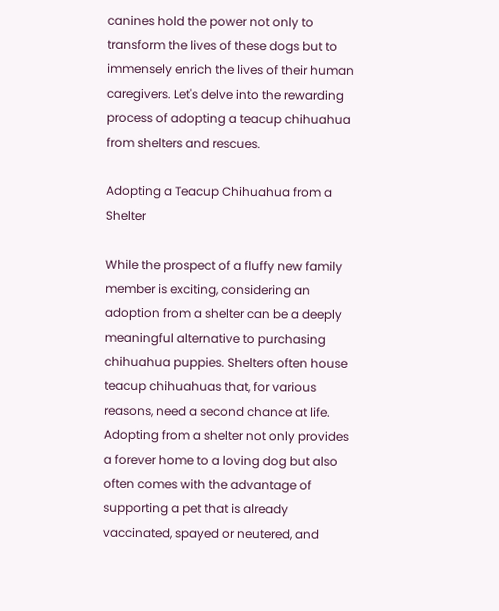canines hold the power not only to transform the lives of these dogs but to immensely enrich the lives of their human caregivers. Let's delve into the rewarding process of adopting a teacup chihuahua from shelters and rescues.

Adopting a Teacup Chihuahua from a Shelter

While the prospect of a fluffy new family member is exciting, considering an adoption from a shelter can be a deeply meaningful alternative to purchasing chihuahua puppies. Shelters often house teacup chihuahuas that, for various reasons, need a second chance at life. Adopting from a shelter not only provides a forever home to a loving dog but also often comes with the advantage of supporting a pet that is already vaccinated, spayed or neutered, and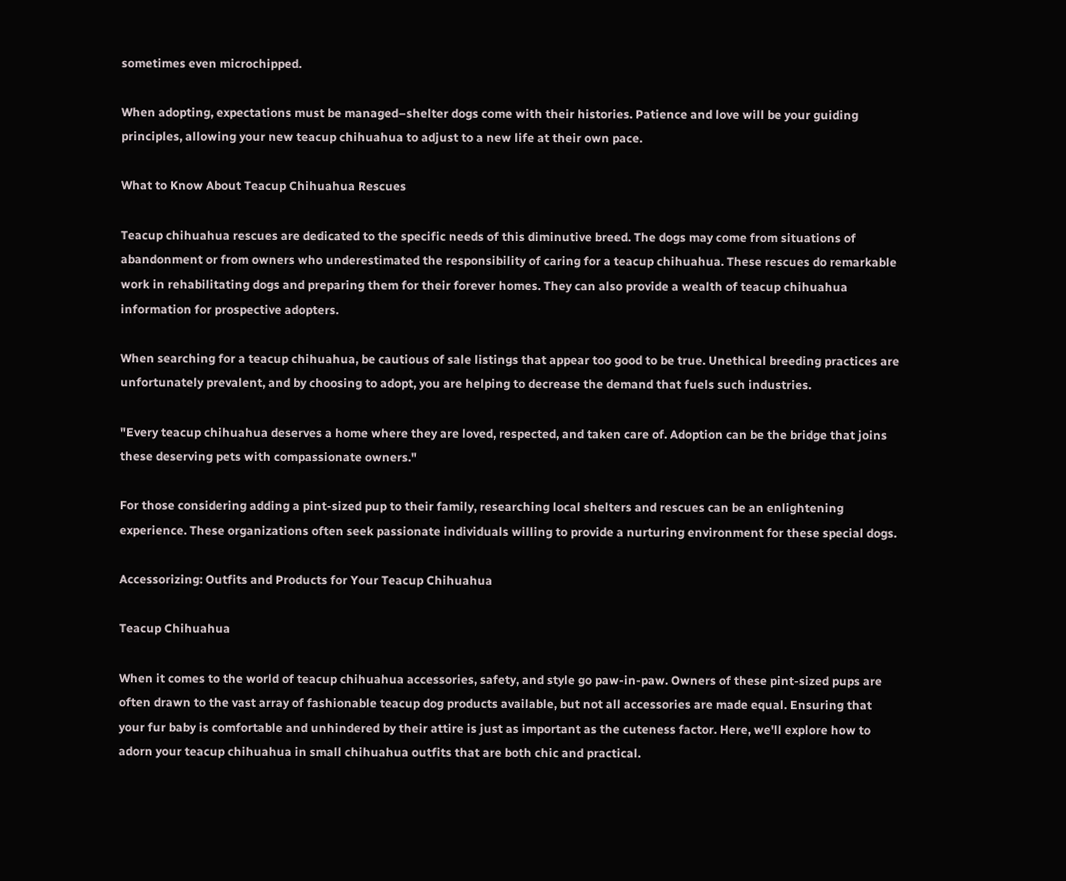sometimes even microchipped.

When adopting, expectations must be managed–shelter dogs come with their histories. Patience and love will be your guiding principles, allowing your new teacup chihuahua to adjust to a new life at their own pace.

What to Know About Teacup Chihuahua Rescues

Teacup chihuahua rescues are dedicated to the specific needs of this diminutive breed. The dogs may come from situations of abandonment or from owners who underestimated the responsibility of caring for a teacup chihuahua. These rescues do remarkable work in rehabilitating dogs and preparing them for their forever homes. They can also provide a wealth of teacup chihuahua information for prospective adopters.

When searching for a teacup chihuahua, be cautious of sale listings that appear too good to be true. Unethical breeding practices are unfortunately prevalent, and by choosing to adopt, you are helping to decrease the demand that fuels such industries.

"Every teacup chihuahua deserves a home where they are loved, respected, and taken care of. Adoption can be the bridge that joins these deserving pets with compassionate owners."

For those considering adding a pint-sized pup to their family, researching local shelters and rescues can be an enlightening experience. These organizations often seek passionate individuals willing to provide a nurturing environment for these special dogs.

Accessorizing: Outfits and Products for Your Teacup Chihuahua

Teacup Chihuahua

When it comes to the world of teacup chihuahua accessories, safety, and style go paw-in-paw. Owners of these pint-sized pups are often drawn to the vast array of fashionable teacup dog products available, but not all accessories are made equal. Ensuring that your fur baby is comfortable and unhindered by their attire is just as important as the cuteness factor. Here, we'll explore how to adorn your teacup chihuahua in small chihuahua outfits that are both chic and practical.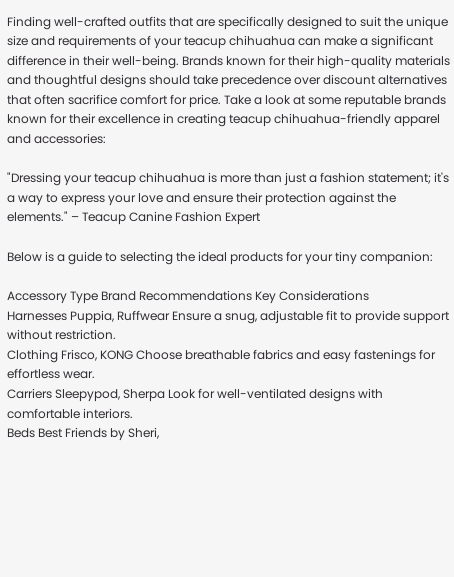Finding well-crafted outfits that are specifically designed to suit the unique size and requirements of your teacup chihuahua can make a significant difference in their well-being. Brands known for their high-quality materials and thoughtful designs should take precedence over discount alternatives that often sacrifice comfort for price. Take a look at some reputable brands known for their excellence in creating teacup chihuahua-friendly apparel and accessories:

"Dressing your teacup chihuahua is more than just a fashion statement; it's a way to express your love and ensure their protection against the elements." – Teacup Canine Fashion Expert

Below is a guide to selecting the ideal products for your tiny companion:

Accessory Type Brand Recommendations Key Considerations
Harnesses Puppia, Ruffwear Ensure a snug, adjustable fit to provide support without restriction.
Clothing Frisco, KONG Choose breathable fabrics and easy fastenings for effortless wear.
Carriers Sleepypod, Sherpa Look for well-ventilated designs with comfortable interiors.
Beds Best Friends by Sheri,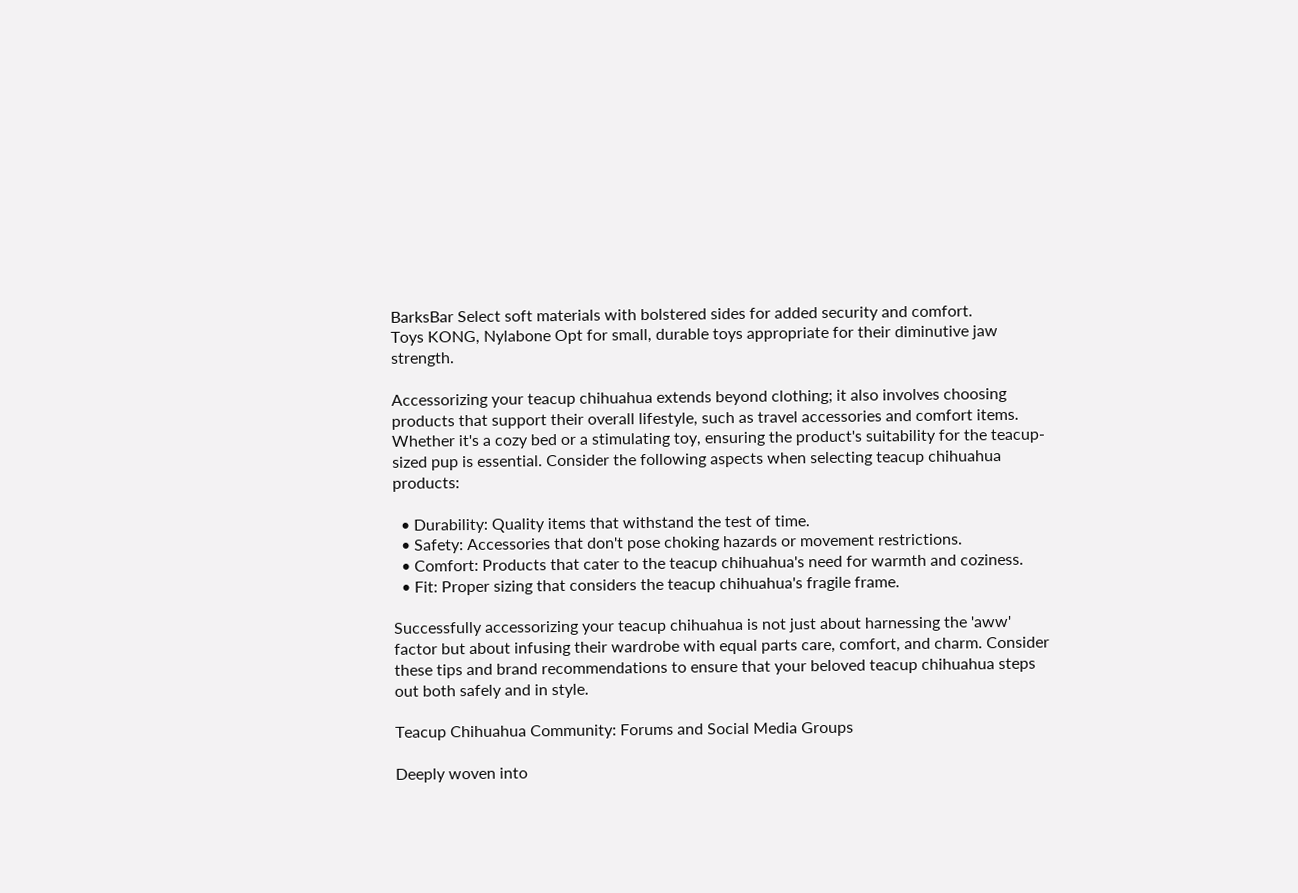BarksBar Select soft materials with bolstered sides for added security and comfort.
Toys KONG, Nylabone Opt for small, durable toys appropriate for their diminutive jaw strength.

Accessorizing your teacup chihuahua extends beyond clothing; it also involves choosing products that support their overall lifestyle, such as travel accessories and comfort items. Whether it's a cozy bed or a stimulating toy, ensuring the product's suitability for the teacup-sized pup is essential. Consider the following aspects when selecting teacup chihuahua products:

  • Durability: Quality items that withstand the test of time.
  • Safety: Accessories that don't pose choking hazards or movement restrictions.
  • Comfort: Products that cater to the teacup chihuahua's need for warmth and coziness.
  • Fit: Proper sizing that considers the teacup chihuahua's fragile frame.

Successfully accessorizing your teacup chihuahua is not just about harnessing the 'aww' factor but about infusing their wardrobe with equal parts care, comfort, and charm. Consider these tips and brand recommendations to ensure that your beloved teacup chihuahua steps out both safely and in style.

Teacup Chihuahua Community: Forums and Social Media Groups

Deeply woven into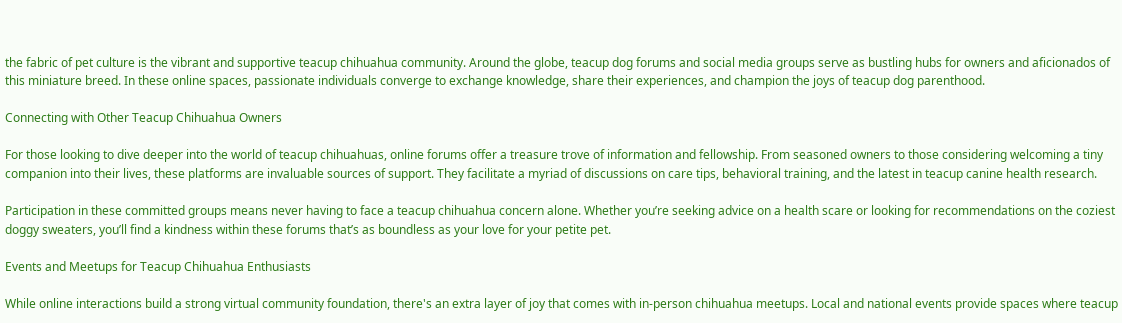the fabric of pet culture is the vibrant and supportive teacup chihuahua community. Around the globe, teacup dog forums and social media groups serve as bustling hubs for owners and aficionados of this miniature breed. In these online spaces, passionate individuals converge to exchange knowledge, share their experiences, and champion the joys of teacup dog parenthood.

Connecting with Other Teacup Chihuahua Owners

For those looking to dive deeper into the world of teacup chihuahuas, online forums offer a treasure trove of information and fellowship. From seasoned owners to those considering welcoming a tiny companion into their lives, these platforms are invaluable sources of support. They facilitate a myriad of discussions on care tips, behavioral training, and the latest in teacup canine health research.

Participation in these committed groups means never having to face a teacup chihuahua concern alone. Whether you’re seeking advice on a health scare or looking for recommendations on the coziest doggy sweaters, you’ll find a kindness within these forums that’s as boundless as your love for your petite pet.

Events and Meetups for Teacup Chihuahua Enthusiasts

While online interactions build a strong virtual community foundation, there's an extra layer of joy that comes with in-person chihuahua meetups. Local and national events provide spaces where teacup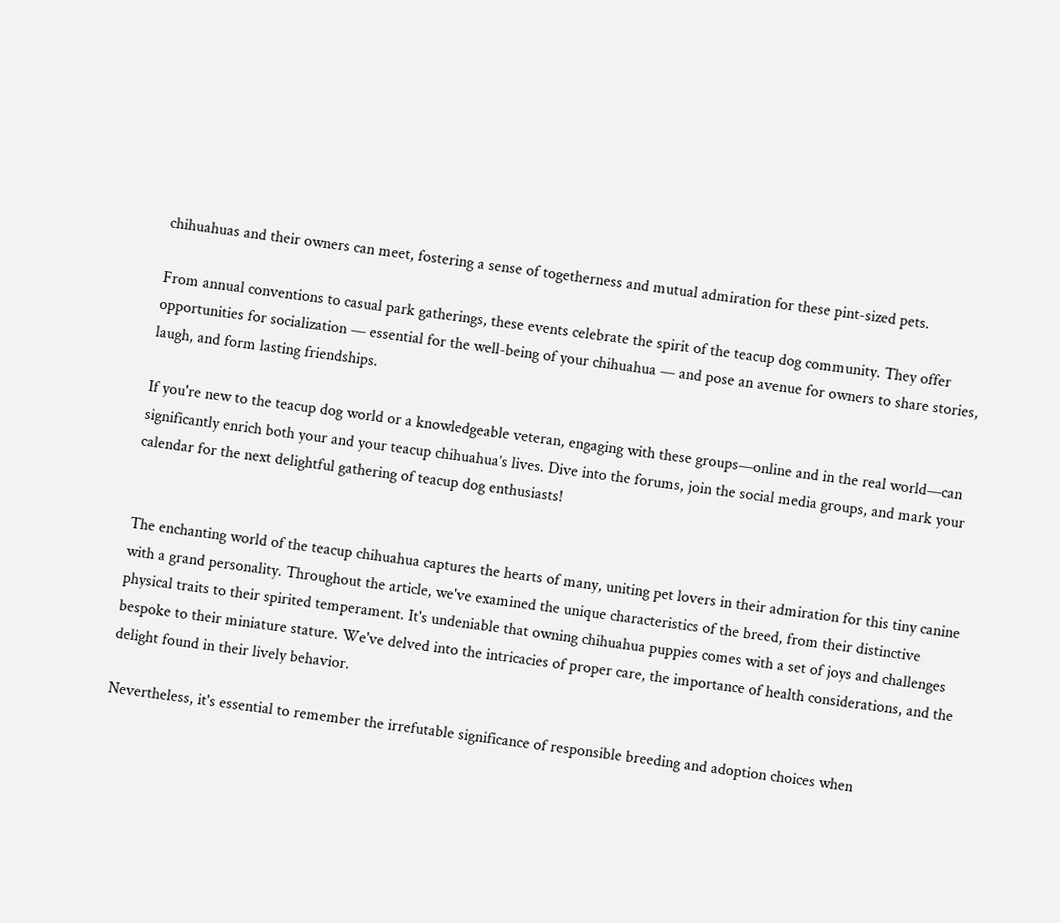chihuahuas and their owners can meet, fostering a sense of togetherness and mutual admiration for these pint-sized pets.

From annual conventions to casual park gatherings, these events celebrate the spirit of the teacup dog community. They offer opportunities for socialization — essential for the well-being of your chihuahua — and pose an avenue for owners to share stories, laugh, and form lasting friendships.

If you're new to the teacup dog world or a knowledgeable veteran, engaging with these groups—online and in the real world—can significantly enrich both your and your teacup chihuahua’s lives. Dive into the forums, join the social media groups, and mark your calendar for the next delightful gathering of teacup dog enthusiasts!


The enchanting world of the teacup chihuahua captures the hearts of many, uniting pet lovers in their admiration for this tiny canine with a grand personality. Throughout the article, we've examined the unique characteristics of the breed, from their distinctive physical traits to their spirited temperament. It's undeniable that owning chihuahua puppies comes with a set of joys and challenges bespoke to their miniature stature. We've delved into the intricacies of proper care, the importance of health considerations, and the delight found in their lively behavior.

Nevertheless, it's essential to remember the irrefutable significance of responsible breeding and adoption choices when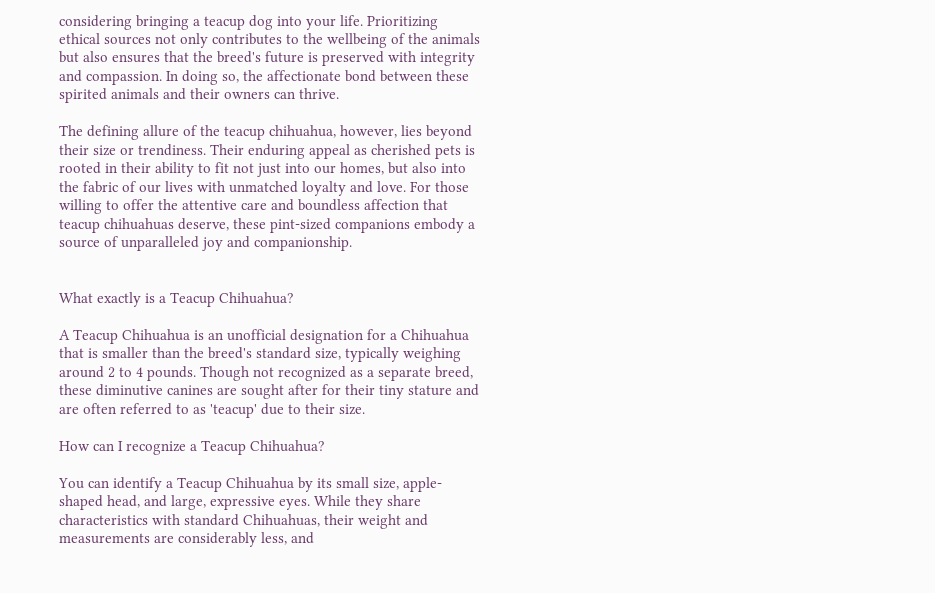considering bringing a teacup dog into your life. Prioritizing ethical sources not only contributes to the wellbeing of the animals but also ensures that the breed's future is preserved with integrity and compassion. In doing so, the affectionate bond between these spirited animals and their owners can thrive.

The defining allure of the teacup chihuahua, however, lies beyond their size or trendiness. Their enduring appeal as cherished pets is rooted in their ability to fit not just into our homes, but also into the fabric of our lives with unmatched loyalty and love. For those willing to offer the attentive care and boundless affection that teacup chihuahuas deserve, these pint-sized companions embody a source of unparalleled joy and companionship.


What exactly is a Teacup Chihuahua?

A Teacup Chihuahua is an unofficial designation for a Chihuahua that is smaller than the breed's standard size, typically weighing around 2 to 4 pounds. Though not recognized as a separate breed, these diminutive canines are sought after for their tiny stature and are often referred to as 'teacup' due to their size.

How can I recognize a Teacup Chihuahua?

You can identify a Teacup Chihuahua by its small size, apple-shaped head, and large, expressive eyes. While they share characteristics with standard Chihuahuas, their weight and measurements are considerably less, and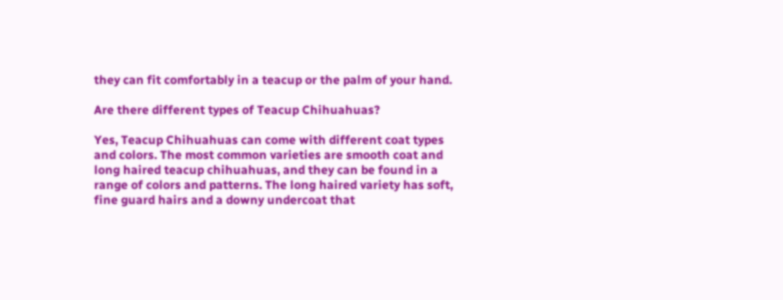they can fit comfortably in a teacup or the palm of your hand.

Are there different types of Teacup Chihuahuas?

Yes, Teacup Chihuahuas can come with different coat types and colors. The most common varieties are smooth coat and long haired teacup chihuahuas, and they can be found in a range of colors and patterns. The long haired variety has soft, fine guard hairs and a downy undercoat that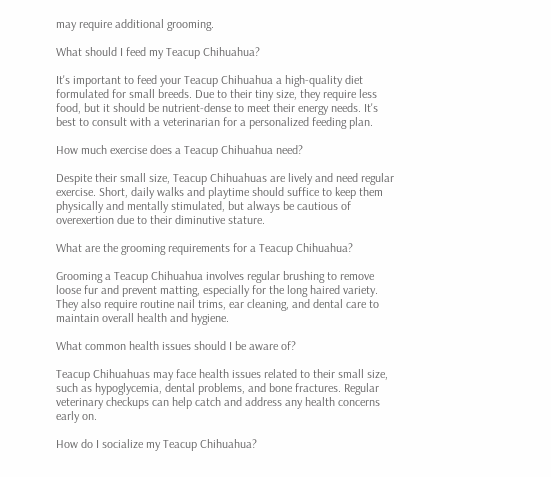may require additional grooming.

What should I feed my Teacup Chihuahua?

It's important to feed your Teacup Chihuahua a high-quality diet formulated for small breeds. Due to their tiny size, they require less food, but it should be nutrient-dense to meet their energy needs. It's best to consult with a veterinarian for a personalized feeding plan.

How much exercise does a Teacup Chihuahua need?

Despite their small size, Teacup Chihuahuas are lively and need regular exercise. Short, daily walks and playtime should suffice to keep them physically and mentally stimulated, but always be cautious of overexertion due to their diminutive stature.

What are the grooming requirements for a Teacup Chihuahua?

Grooming a Teacup Chihuahua involves regular brushing to remove loose fur and prevent matting, especially for the long haired variety. They also require routine nail trims, ear cleaning, and dental care to maintain overall health and hygiene.

What common health issues should I be aware of?

Teacup Chihuahuas may face health issues related to their small size, such as hypoglycemia, dental problems, and bone fractures. Regular veterinary checkups can help catch and address any health concerns early on.

How do I socialize my Teacup Chihuahua?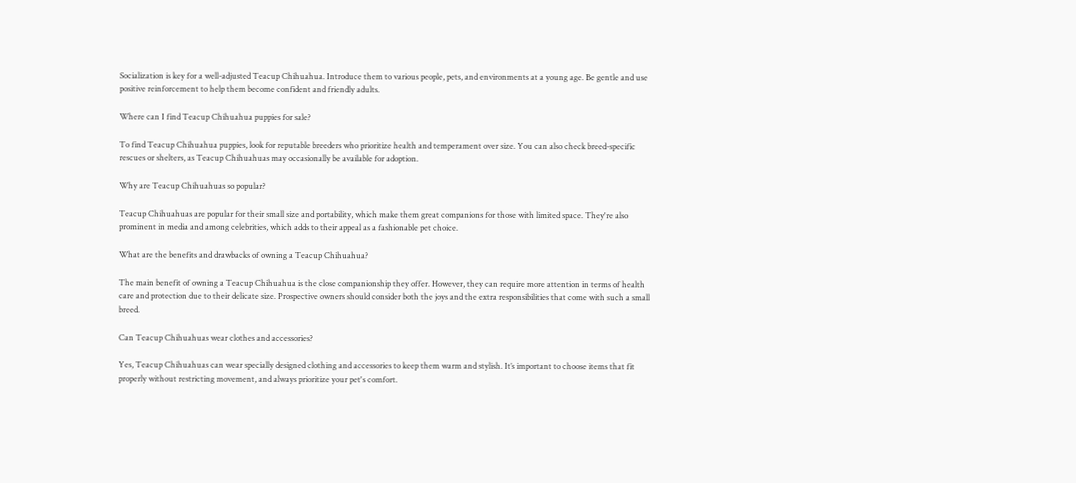Socialization is key for a well-adjusted Teacup Chihuahua. Introduce them to various people, pets, and environments at a young age. Be gentle and use positive reinforcement to help them become confident and friendly adults.

Where can I find Teacup Chihuahua puppies for sale?

To find Teacup Chihuahua puppies, look for reputable breeders who prioritize health and temperament over size. You can also check breed-specific rescues or shelters, as Teacup Chihuahuas may occasionally be available for adoption.

Why are Teacup Chihuahuas so popular?

Teacup Chihuahuas are popular for their small size and portability, which make them great companions for those with limited space. They're also prominent in media and among celebrities, which adds to their appeal as a fashionable pet choice.

What are the benefits and drawbacks of owning a Teacup Chihuahua?

The main benefit of owning a Teacup Chihuahua is the close companionship they offer. However, they can require more attention in terms of health care and protection due to their delicate size. Prospective owners should consider both the joys and the extra responsibilities that come with such a small breed.

Can Teacup Chihuahuas wear clothes and accessories?

Yes, Teacup Chihuahuas can wear specially designed clothing and accessories to keep them warm and stylish. It’s important to choose items that fit properly without restricting movement, and always prioritize your pet's comfort.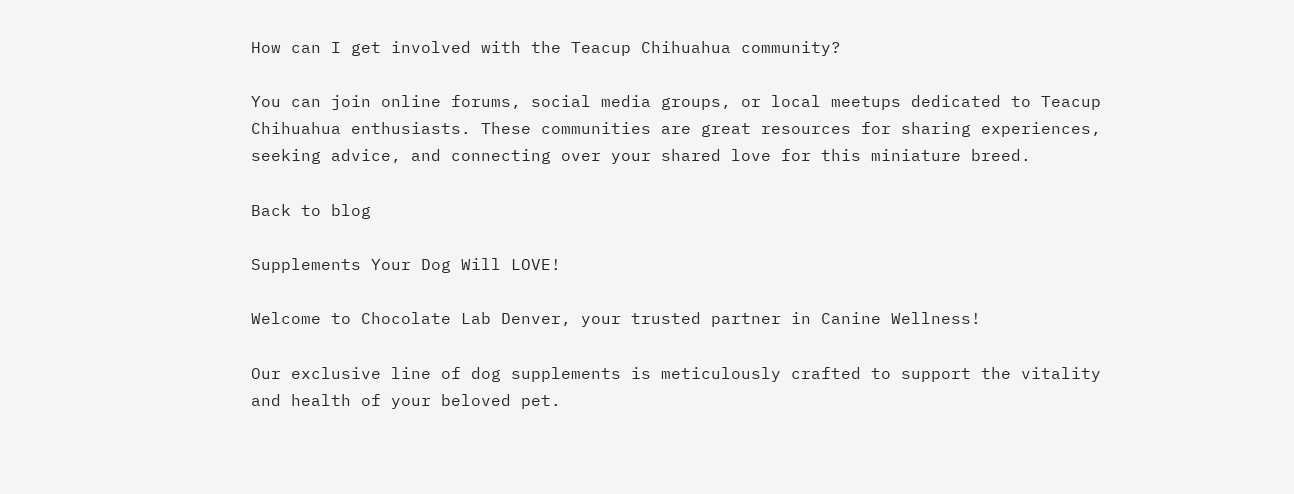How can I get involved with the Teacup Chihuahua community?

You can join online forums, social media groups, or local meetups dedicated to Teacup Chihuahua enthusiasts. These communities are great resources for sharing experiences, seeking advice, and connecting over your shared love for this miniature breed.

Back to blog

Supplements Your Dog Will LOVE!

Welcome to Chocolate Lab Denver, your trusted partner in Canine Wellness!

Our exclusive line of dog supplements is meticulously crafted to support the vitality and health of your beloved pet.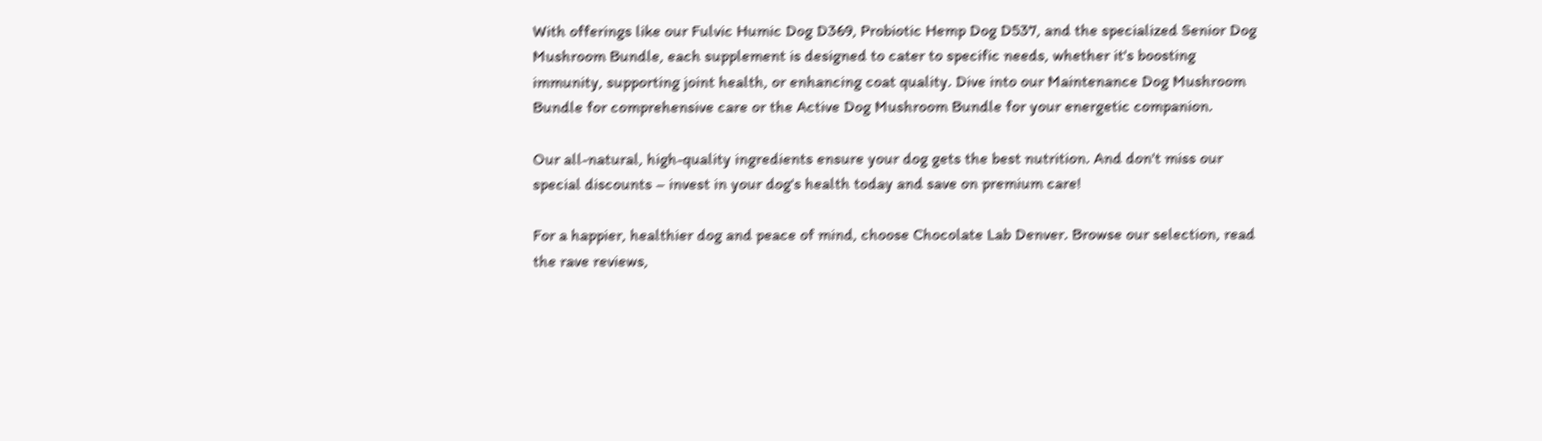With offerings like our Fulvic Humic Dog D369, Probiotic Hemp Dog D537, and the specialized Senior Dog Mushroom Bundle, each supplement is designed to cater to specific needs, whether it's boosting immunity, supporting joint health, or enhancing coat quality. Dive into our Maintenance Dog Mushroom Bundle for comprehensive care or the Active Dog Mushroom Bundle for your energetic companion.

Our all-natural, high-quality ingredients ensure your dog gets the best nutrition. And don't miss our special discounts – invest in your dog's health today and save on premium care!

For a happier, healthier dog and peace of mind, choose Chocolate Lab Denver. Browse our selection, read the rave reviews,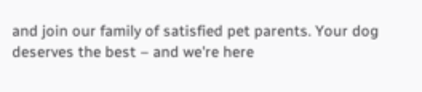and join our family of satisfied pet parents. Your dog deserves the best – and we're here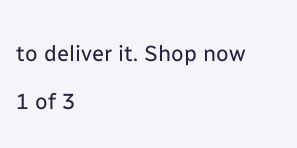to deliver it. Shop now

1 of 3